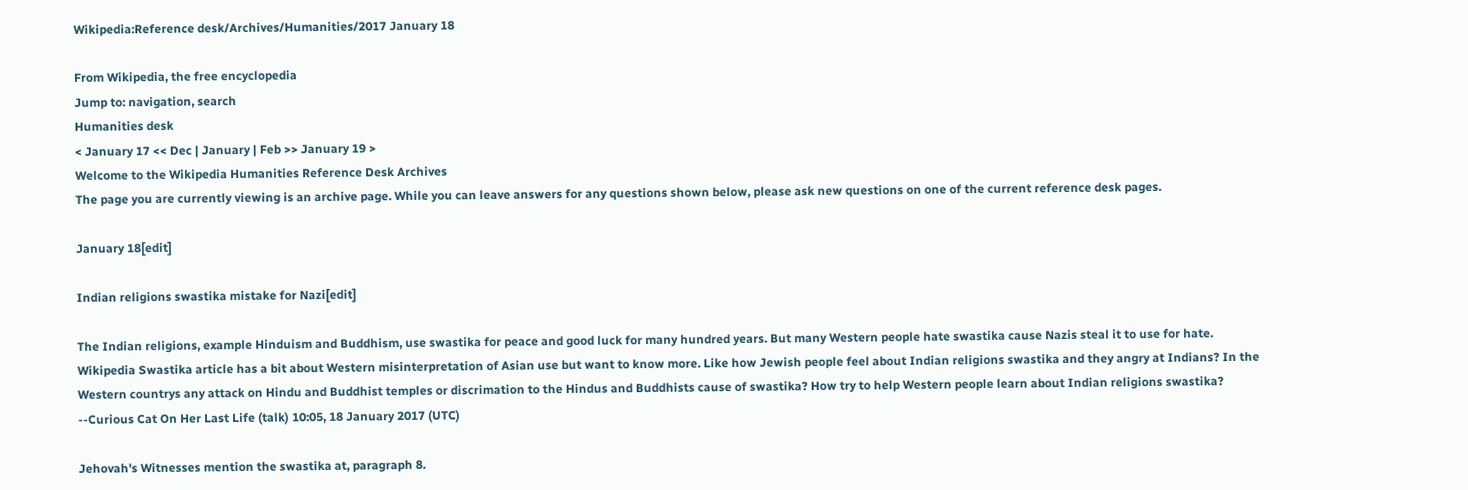Wikipedia:Reference desk/Archives/Humanities/2017 January 18

From Wikipedia, the free encyclopedia
Jump to: navigation, search
Humanities desk
< January 17 << Dec | January | Feb >> January 19 >
Welcome to the Wikipedia Humanities Reference Desk Archives
The page you are currently viewing is an archive page. While you can leave answers for any questions shown below, please ask new questions on one of the current reference desk pages.

January 18[edit]

Indian religions swastika mistake for Nazi[edit]

The Indian religions, example Hinduism and Buddhism, use swastika for peace and good luck for many hundred years. But many Western people hate swastika cause Nazis steal it to use for hate. Wikipedia Swastika article has a bit about Western misinterpretation of Asian use but want to know more. Like how Jewish people feel about Indian religions swastika and they angry at Indians? In the Western countrys any attack on Hindu and Buddhist temples or discrimation to the Hindus and Buddhists cause of swastika? How try to help Western people learn about Indian religions swastika? --Curious Cat On Her Last Life (talk) 10:05, 18 January 2017 (UTC)

Jehovah's Witnesses mention the swastika at, paragraph 8.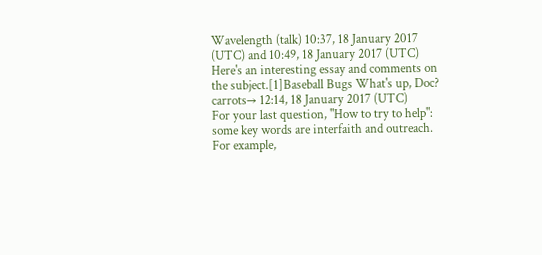Wavelength (talk) 10:37, 18 January 2017 (UTC) and 10:49, 18 January 2017 (UTC)
Here's an interesting essay and comments on the subject.[1]Baseball Bugs What's up, Doc? carrots→ 12:14, 18 January 2017 (UTC)
For your last question, "How to try to help": some key words are interfaith and outreach. For example,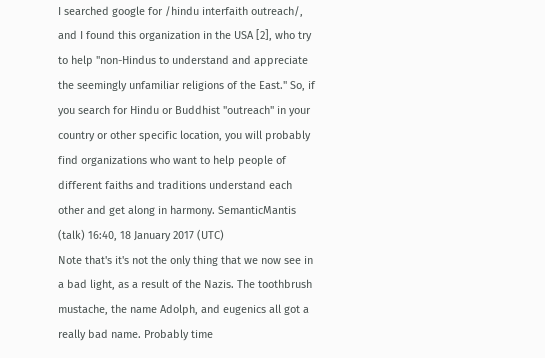I searched google for /hindu interfaith outreach/, and I found this organization in the USA [2], who try to help "non-Hindus to understand and appreciate the seemingly unfamiliar religions of the East." So, if you search for Hindu or Buddhist "outreach" in your country or other specific location, you will probably find organizations who want to help people of different faiths and traditions understand each other and get along in harmony. SemanticMantis (talk) 16:40, 18 January 2017 (UTC)
Note that's it's not the only thing that we now see in a bad light, as a result of the Nazis. The toothbrush mustache, the name Adolph, and eugenics all got a really bad name. Probably time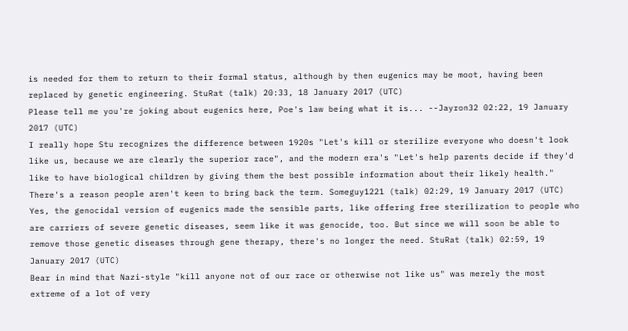is needed for them to return to their formal status, although by then eugenics may be moot, having been replaced by genetic engineering. StuRat (talk) 20:33, 18 January 2017 (UTC)
Please tell me you're joking about eugenics here, Poe's law being what it is... --Jayron32 02:22, 19 January 2017 (UTC)
I really hope Stu recognizes the difference between 1920s "Let's kill or sterilize everyone who doesn't look like us, because we are clearly the superior race", and the modern era's "Let's help parents decide if they'd like to have biological children by giving them the best possible information about their likely health." There's a reason people aren't keen to bring back the term. Someguy1221 (talk) 02:29, 19 January 2017 (UTC)
Yes, the genocidal version of eugenics made the sensible parts, like offering free sterilization to people who are carriers of severe genetic diseases, seem like it was genocide, too. But since we will soon be able to remove those genetic diseases through gene therapy, there's no longer the need. StuRat (talk) 02:59, 19 January 2017 (UTC)
Bear in mind that Nazi-style "kill anyone not of our race or otherwise not like us" was merely the most extreme of a lot of very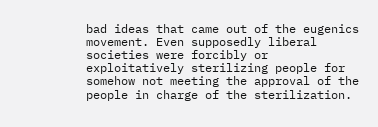bad ideas that came out of the eugenics movement. Even supposedly liberal societies were forcibly or exploitatively sterilizing people for somehow not meeting the approval of the people in charge of the sterilization.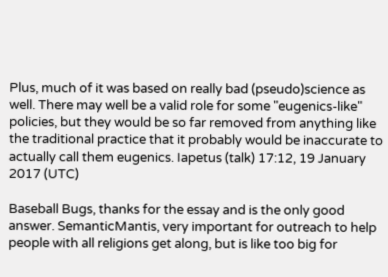Plus, much of it was based on really bad (pseudo)science as well. There may well be a valid role for some "eugenics-like" policies, but they would be so far removed from anything like the traditional practice that it probably would be inaccurate to actually call them eugenics. Iapetus (talk) 17:12, 19 January 2017 (UTC)

Baseball Bugs, thanks for the essay and is the only good answer. SemanticMantis, very important for outreach to help people with all religions get along, but is like too big for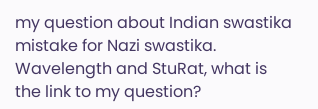my question about Indian swastika mistake for Nazi swastika. Wavelength and StuRat, what is the link to my question?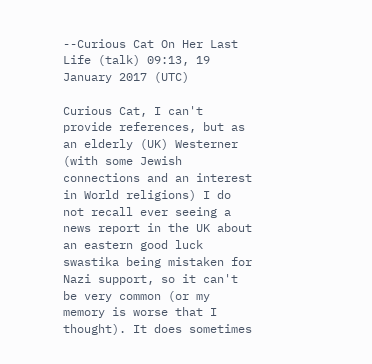--Curious Cat On Her Last Life (talk) 09:13, 19 January 2017 (UTC)

Curious Cat, I can't provide references, but as an elderly (UK) Westerner (with some Jewish connections and an interest in World religions) I do not recall ever seeing a news report in the UK about an eastern good luck swastika being mistaken for Nazi support, so it can't be very common (or my memory is worse that I thought). It does sometimes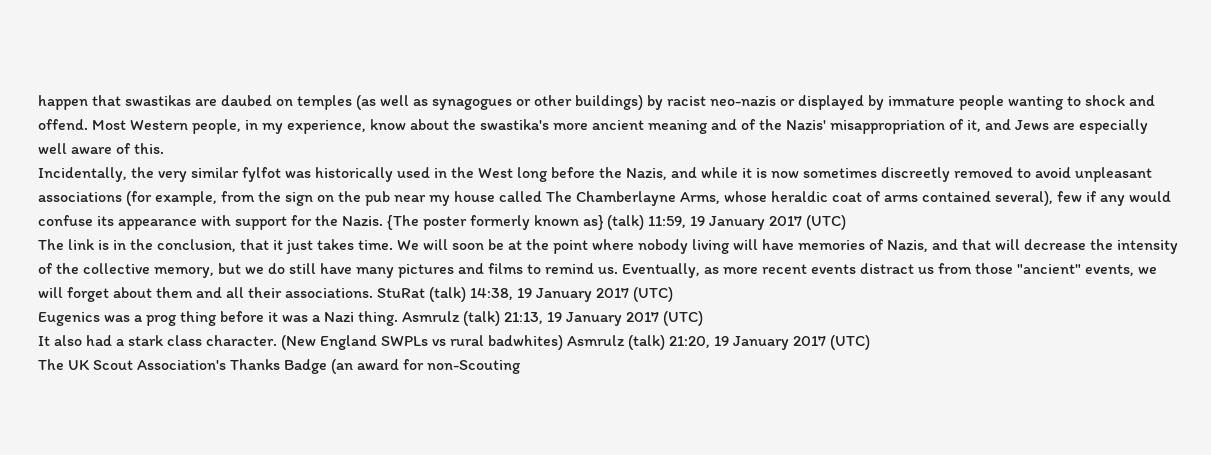happen that swastikas are daubed on temples (as well as synagogues or other buildings) by racist neo-nazis or displayed by immature people wanting to shock and offend. Most Western people, in my experience, know about the swastika's more ancient meaning and of the Nazis' misappropriation of it, and Jews are especially well aware of this.
Incidentally, the very similar fylfot was historically used in the West long before the Nazis, and while it is now sometimes discreetly removed to avoid unpleasant associations (for example, from the sign on the pub near my house called The Chamberlayne Arms, whose heraldic coat of arms contained several), few if any would confuse its appearance with support for the Nazis. {The poster formerly known as} (talk) 11:59, 19 January 2017 (UTC)
The link is in the conclusion, that it just takes time. We will soon be at the point where nobody living will have memories of Nazis, and that will decrease the intensity of the collective memory, but we do still have many pictures and films to remind us. Eventually, as more recent events distract us from those "ancient" events, we will forget about them and all their associations. StuRat (talk) 14:38, 19 January 2017 (UTC)
Eugenics was a prog thing before it was a Nazi thing. Asmrulz (talk) 21:13, 19 January 2017 (UTC)
It also had a stark class character. (New England SWPLs vs rural badwhites) Asmrulz (talk) 21:20, 19 January 2017 (UTC)
The UK Scout Association's Thanks Badge (an award for non-Scouting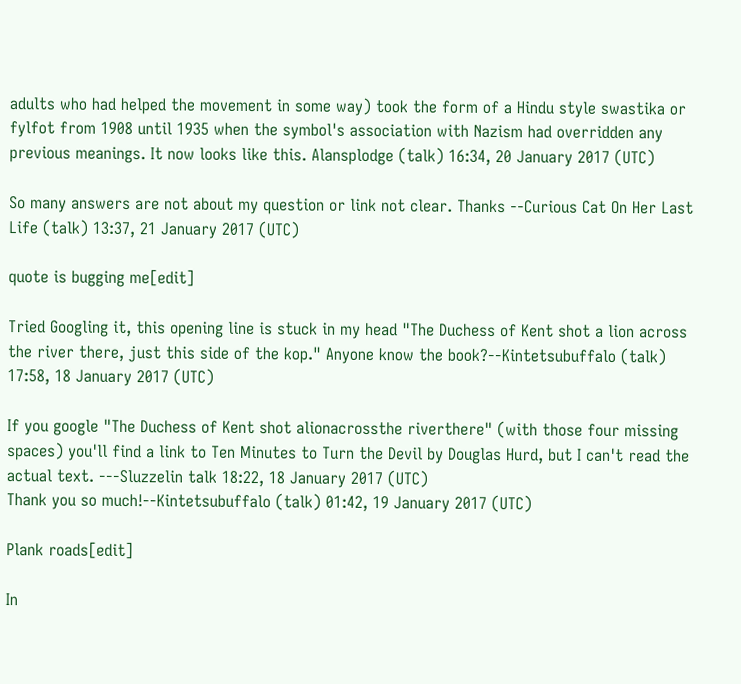adults who had helped the movement in some way) took the form of a Hindu style swastika or fylfot from 1908 until 1935 when the symbol's association with Nazism had overridden any previous meanings. It now looks like this. Alansplodge (talk) 16:34, 20 January 2017 (UTC)

So many answers are not about my question or link not clear. Thanks --Curious Cat On Her Last Life (talk) 13:37, 21 January 2017 (UTC)

quote is bugging me[edit]

Tried Googling it, this opening line is stuck in my head "The Duchess of Kent shot a lion across the river there, just this side of the kop." Anyone know the book?--Kintetsubuffalo (talk) 17:58, 18 January 2017 (UTC)

If you google "The Duchess of Kent shot alionacrossthe riverthere" (with those four missing spaces) you'll find a link to Ten Minutes to Turn the Devil by Douglas Hurd, but I can't read the actual text. ---Sluzzelin talk 18:22, 18 January 2017 (UTC)
Thank you so much!--Kintetsubuffalo (talk) 01:42, 19 January 2017 (UTC)

Plank roads[edit]

In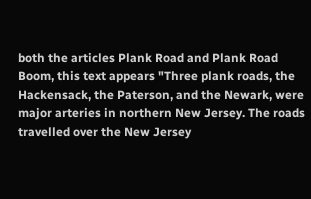both the articles Plank Road and Plank Road Boom, this text appears "Three plank roads, the Hackensack, the Paterson, and the Newark, were major arteries in northern New Jersey. The roads travelled over the New Jersey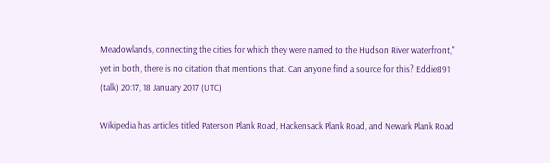Meadowlands, connecting the cities for which they were named to the Hudson River waterfront," yet in both, there is no citation that mentions that. Can anyone find a source for this? Eddie891 (talk) 20:17, 18 January 2017 (UTC)

Wikipedia has articles titled Paterson Plank Road, Hackensack Plank Road, and Newark Plank Road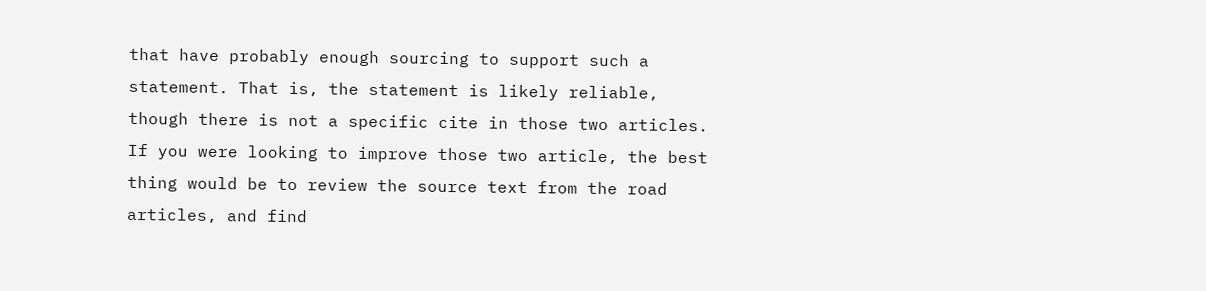that have probably enough sourcing to support such a statement. That is, the statement is likely reliable, though there is not a specific cite in those two articles. If you were looking to improve those two article, the best thing would be to review the source text from the road articles, and find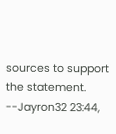sources to support the statement. --Jayron32 23:44,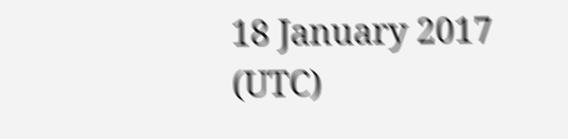18 January 2017 (UTC)